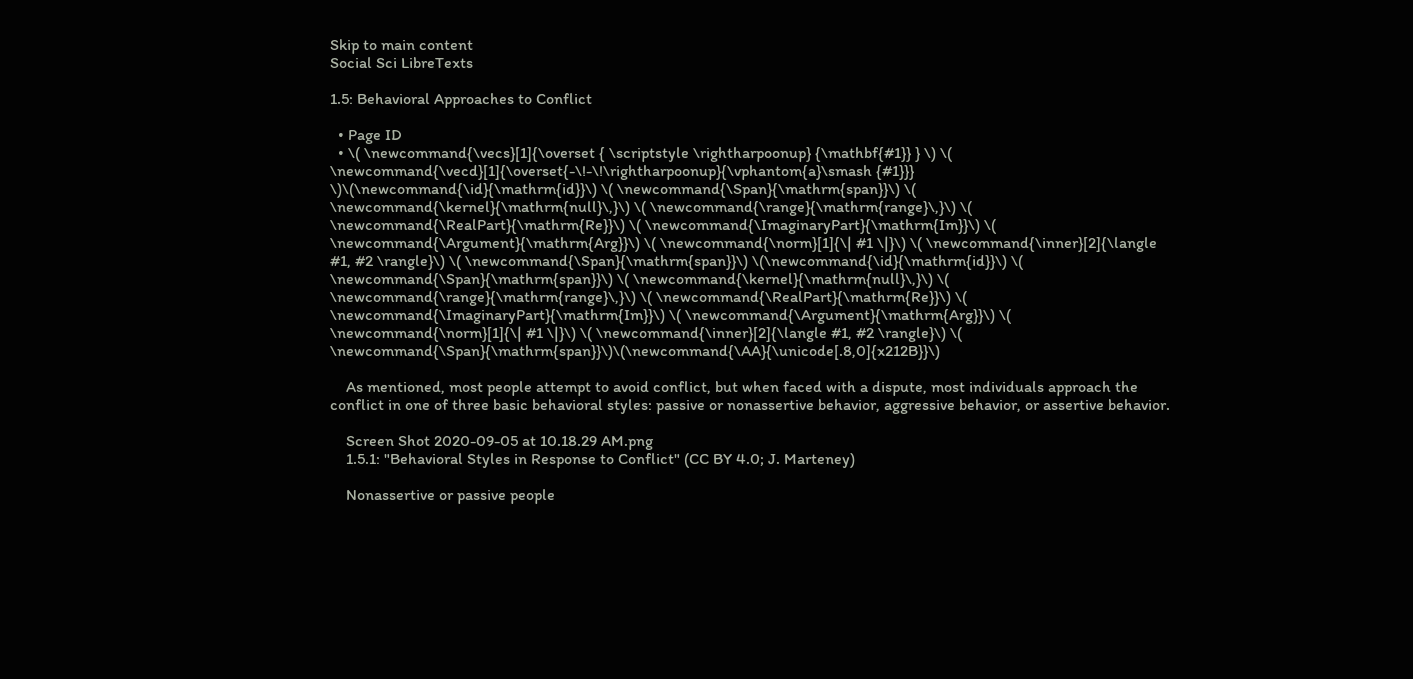Skip to main content
Social Sci LibreTexts

1.5: Behavioral Approaches to Conflict

  • Page ID
  • \( \newcommand{\vecs}[1]{\overset { \scriptstyle \rightharpoonup} {\mathbf{#1}} } \) \( \newcommand{\vecd}[1]{\overset{-\!-\!\rightharpoonup}{\vphantom{a}\smash {#1}}} \)\(\newcommand{\id}{\mathrm{id}}\) \( \newcommand{\Span}{\mathrm{span}}\) \( \newcommand{\kernel}{\mathrm{null}\,}\) \( \newcommand{\range}{\mathrm{range}\,}\) \( \newcommand{\RealPart}{\mathrm{Re}}\) \( \newcommand{\ImaginaryPart}{\mathrm{Im}}\) \( \newcommand{\Argument}{\mathrm{Arg}}\) \( \newcommand{\norm}[1]{\| #1 \|}\) \( \newcommand{\inner}[2]{\langle #1, #2 \rangle}\) \( \newcommand{\Span}{\mathrm{span}}\) \(\newcommand{\id}{\mathrm{id}}\) \( \newcommand{\Span}{\mathrm{span}}\) \( \newcommand{\kernel}{\mathrm{null}\,}\) \( \newcommand{\range}{\mathrm{range}\,}\) \( \newcommand{\RealPart}{\mathrm{Re}}\) \( \newcommand{\ImaginaryPart}{\mathrm{Im}}\) \( \newcommand{\Argument}{\mathrm{Arg}}\) \( \newcommand{\norm}[1]{\| #1 \|}\) \( \newcommand{\inner}[2]{\langle #1, #2 \rangle}\) \( \newcommand{\Span}{\mathrm{span}}\)\(\newcommand{\AA}{\unicode[.8,0]{x212B}}\)

    As mentioned, most people attempt to avoid conflict, but when faced with a dispute, most individuals approach the conflict in one of three basic behavioral styles: passive or nonassertive behavior, aggressive behavior, or assertive behavior.

    Screen Shot 2020-09-05 at 10.18.29 AM.png
    1.5.1: "Behavioral Styles in Response to Conflict" (CC BY 4.0; J. Marteney)

    Nonassertive or passive people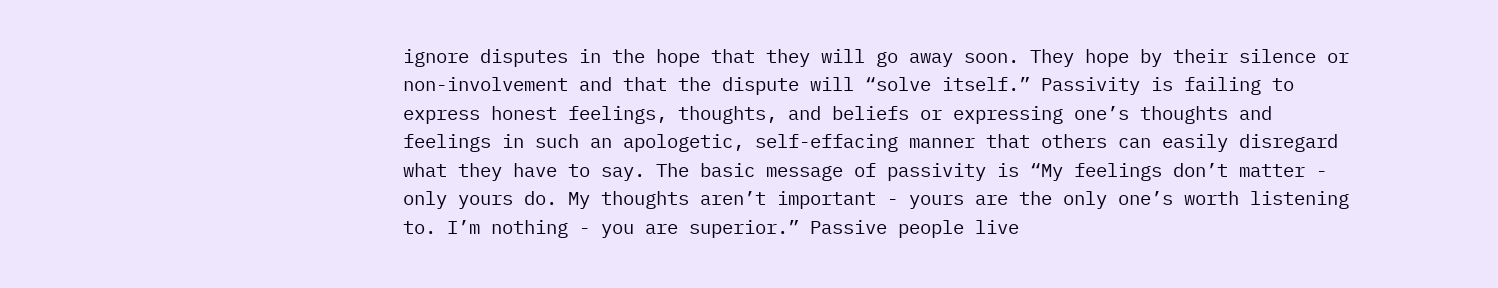ignore disputes in the hope that they will go away soon. They hope by their silence or non-involvement and that the dispute will “solve itself.” Passivity is failing to express honest feelings, thoughts, and beliefs or expressing one’s thoughts and feelings in such an apologetic, self-effacing manner that others can easily disregard what they have to say. The basic message of passivity is “My feelings don’t matter - only yours do. My thoughts aren’t important - yours are the only one’s worth listening to. I’m nothing - you are superior.” Passive people live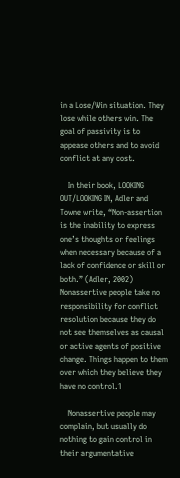in a Lose/Win situation. They lose while others win. The goal of passivity is to appease others and to avoid conflict at any cost.

    In their book, LOOKING OUT/LOOKING IN, Adler and Towne write, “Non-assertion is the inability to express one’s thoughts or feelings when necessary because of a lack of confidence or skill or both.” (Adler, 2002) Nonassertive people take no responsibility for conflict resolution because they do not see themselves as causal or active agents of positive change. Things happen to them over which they believe they have no control.1

    Nonassertive people may complain, but usually do nothing to gain control in their argumentative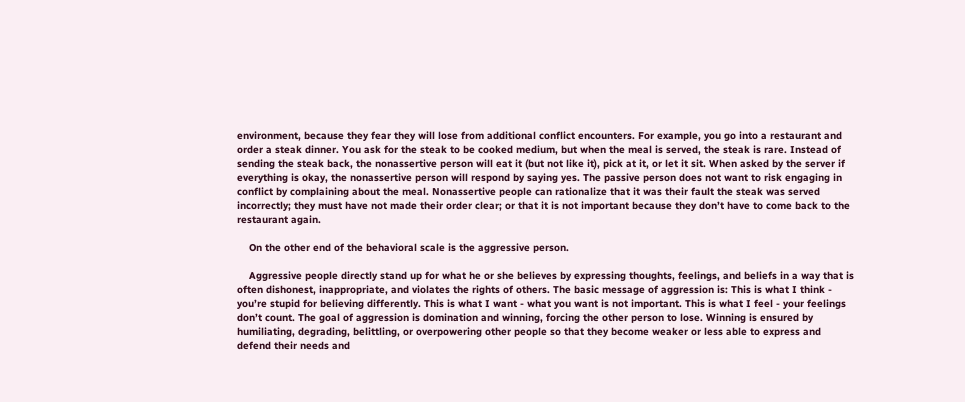environment, because they fear they will lose from additional conflict encounters. For example, you go into a restaurant and order a steak dinner. You ask for the steak to be cooked medium, but when the meal is served, the steak is rare. Instead of sending the steak back, the nonassertive person will eat it (but not like it), pick at it, or let it sit. When asked by the server if everything is okay, the nonassertive person will respond by saying yes. The passive person does not want to risk engaging in conflict by complaining about the meal. Nonassertive people can rationalize that it was their fault the steak was served incorrectly; they must have not made their order clear; or that it is not important because they don’t have to come back to the restaurant again.

    On the other end of the behavioral scale is the aggressive person.

    Aggressive people directly stand up for what he or she believes by expressing thoughts, feelings, and beliefs in a way that is often dishonest, inappropriate, and violates the rights of others. The basic message of aggression is: This is what I think - you’re stupid for believing differently. This is what I want - what you want is not important. This is what I feel - your feelings don’t count. The goal of aggression is domination and winning, forcing the other person to lose. Winning is ensured by humiliating, degrading, belittling, or overpowering other people so that they become weaker or less able to express and defend their needs and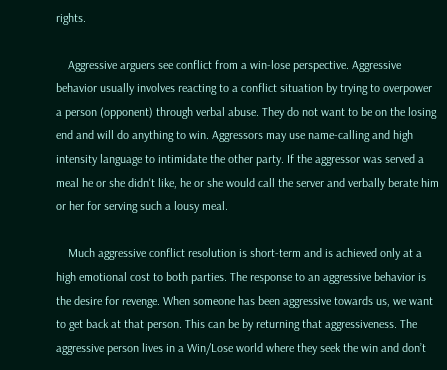rights.

    Aggressive arguers see conflict from a win-lose perspective. Aggressive behavior usually involves reacting to a conflict situation by trying to overpower a person (opponent) through verbal abuse. They do not want to be on the losing end and will do anything to win. Aggressors may use name-calling and high intensity language to intimidate the other party. If the aggressor was served a meal he or she didn't like, he or she would call the server and verbally berate him or her for serving such a lousy meal.

    Much aggressive conflict resolution is short-term and is achieved only at a high emotional cost to both parties. The response to an aggressive behavior is the desire for revenge. When someone has been aggressive towards us, we want to get back at that person. This can be by returning that aggressiveness. The aggressive person lives in a Win/Lose world where they seek the win and don’t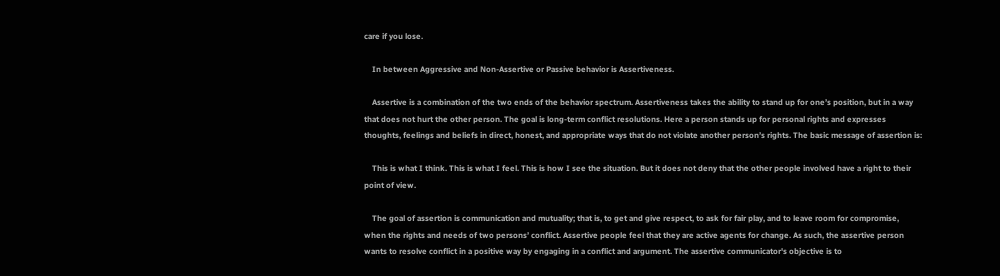care if you lose.

    In between Aggressive and Non-Assertive or Passive behavior is Assertiveness.

    Assertive is a combination of the two ends of the behavior spectrum. Assertiveness takes the ability to stand up for one’s position, but in a way that does not hurt the other person. The goal is long-term conflict resolutions. Here a person stands up for personal rights and expresses thoughts, feelings and beliefs in direct, honest, and appropriate ways that do not violate another person’s rights. The basic message of assertion is:

    This is what I think. This is what I feel. This is how I see the situation. But it does not deny that the other people involved have a right to their point of view.

    The goal of assertion is communication and mutuality; that is, to get and give respect, to ask for fair play, and to leave room for compromise, when the rights and needs of two persons’ conflict. Assertive people feel that they are active agents for change. As such, the assertive person wants to resolve conflict in a positive way by engaging in a conflict and argument. The assertive communicator's objective is to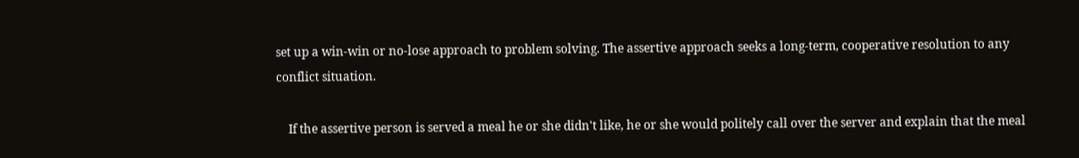set up a win-win or no-lose approach to problem solving. The assertive approach seeks a long-term, cooperative resolution to any conflict situation.

    If the assertive person is served a meal he or she didn't like, he or she would politely call over the server and explain that the meal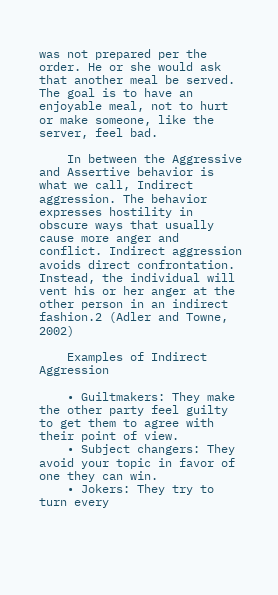was not prepared per the order. He or she would ask that another meal be served. The goal is to have an enjoyable meal, not to hurt or make someone, like the server, feel bad.

    In between the Aggressive and Assertive behavior is what we call, Indirect aggression. The behavior expresses hostility in obscure ways that usually cause more anger and conflict. Indirect aggression avoids direct confrontation. Instead, the individual will vent his or her anger at the other person in an indirect fashion.2 (Adler and Towne, 2002)

    Examples of Indirect Aggression

    • Guiltmakers: They make the other party feel guilty to get them to agree with their point of view.
    • Subject changers: They avoid your topic in favor of one they can win.
    • Jokers: They try to turn every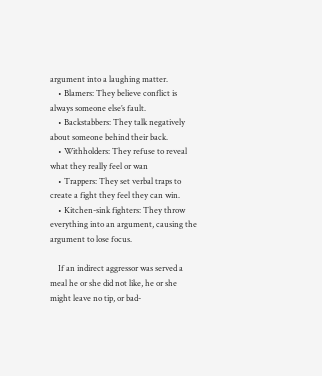argument into a laughing matter.
    • Blamers: They believe conflict is always someone else’s fault.
    • Backstabbers: They talk negatively about someone behind their back.
    • Withholders: They refuse to reveal what they really feel or wan
    • Trappers: They set verbal traps to create a fight they feel they can win.
    • Kitchen-sink fighters: They throw everything into an argument, causing the argument to lose focus.

    If an indirect aggressor was served a meal he or she did not like, he or she might leave no tip, or bad-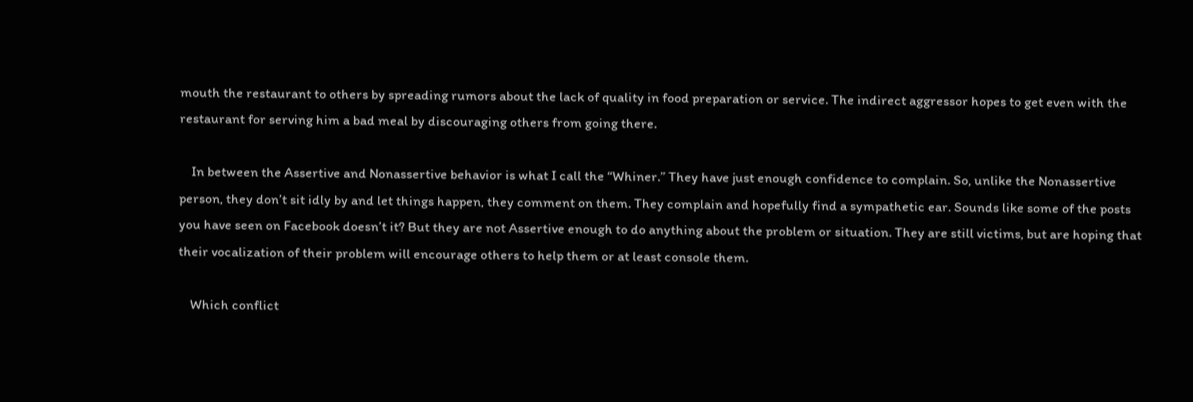mouth the restaurant to others by spreading rumors about the lack of quality in food preparation or service. The indirect aggressor hopes to get even with the restaurant for serving him a bad meal by discouraging others from going there.

    In between the Assertive and Nonassertive behavior is what I call the “Whiner.” They have just enough confidence to complain. So, unlike the Nonassertive person, they don’t sit idly by and let things happen, they comment on them. They complain and hopefully find a sympathetic ear. Sounds like some of the posts you have seen on Facebook doesn’t it? But they are not Assertive enough to do anything about the problem or situation. They are still victims, but are hoping that their vocalization of their problem will encourage others to help them or at least console them.

    Which conflict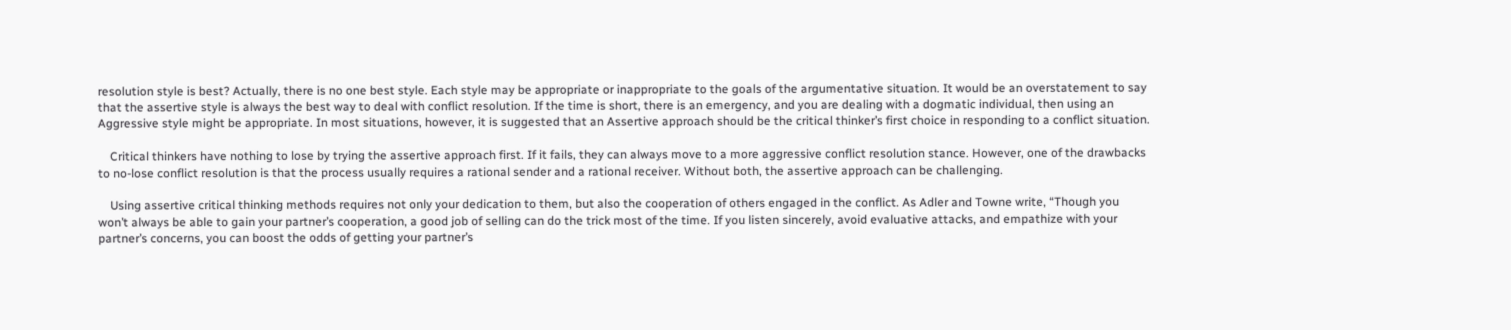resolution style is best? Actually, there is no one best style. Each style may be appropriate or inappropriate to the goals of the argumentative situation. It would be an overstatement to say that the assertive style is always the best way to deal with conflict resolution. If the time is short, there is an emergency, and you are dealing with a dogmatic individual, then using an Aggressive style might be appropriate. In most situations, however, it is suggested that an Assertive approach should be the critical thinker’s first choice in responding to a conflict situation.

    Critical thinkers have nothing to lose by trying the assertive approach first. If it fails, they can always move to a more aggressive conflict resolution stance. However, one of the drawbacks to no-lose conflict resolution is that the process usually requires a rational sender and a rational receiver. Without both, the assertive approach can be challenging.

    Using assertive critical thinking methods requires not only your dedication to them, but also the cooperation of others engaged in the conflict. As Adler and Towne write, “Though you won’t always be able to gain your partner’s cooperation, a good job of selling can do the trick most of the time. If you listen sincerely, avoid evaluative attacks, and empathize with your partner’s concerns, you can boost the odds of getting your partner’s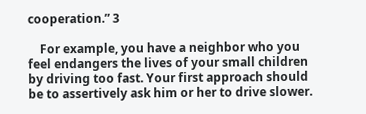cooperation.” 3

    For example, you have a neighbor who you feel endangers the lives of your small children by driving too fast. Your first approach should be to assertively ask him or her to drive slower.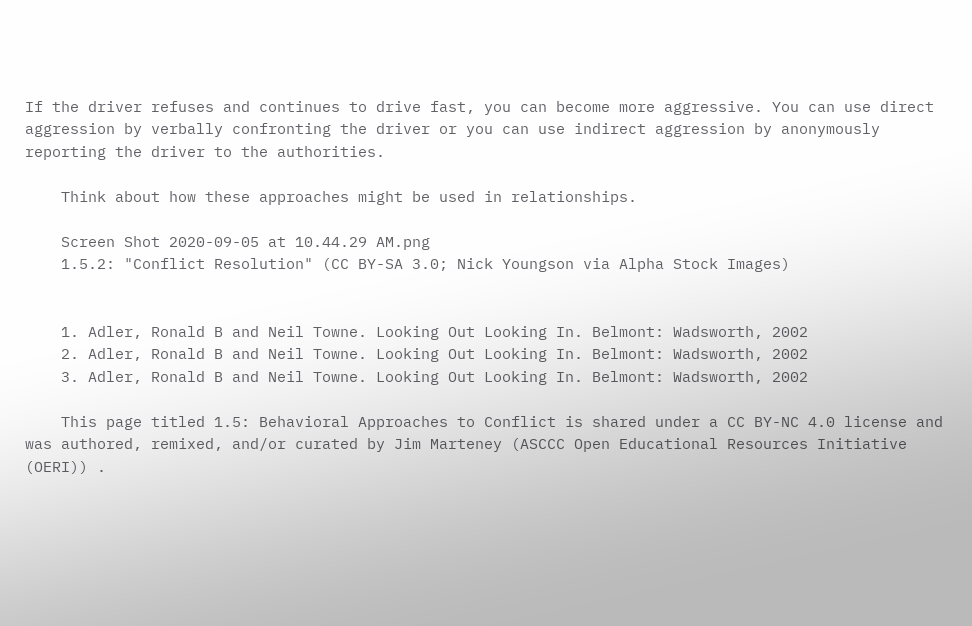If the driver refuses and continues to drive fast, you can become more aggressive. You can use direct aggression by verbally confronting the driver or you can use indirect aggression by anonymously reporting the driver to the authorities.

    Think about how these approaches might be used in relationships.

    Screen Shot 2020-09-05 at 10.44.29 AM.png
    1.5.2: "Conflict Resolution" (CC BY-SA 3.0; Nick Youngson via Alpha Stock Images)


    1. Adler, Ronald B and Neil Towne. Looking Out Looking In. Belmont: Wadsworth, 2002
    2. Adler, Ronald B and Neil Towne. Looking Out Looking In. Belmont: Wadsworth, 2002
    3. Adler, Ronald B and Neil Towne. Looking Out Looking In. Belmont: Wadsworth, 2002

    This page titled 1.5: Behavioral Approaches to Conflict is shared under a CC BY-NC 4.0 license and was authored, remixed, and/or curated by Jim Marteney (ASCCC Open Educational Resources Initiative (OERI)) .